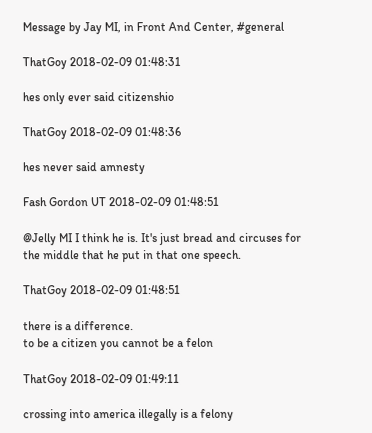Message by Jay MI, in Front And Center, #general

ThatGoy 2018-02-09 01:48:31

hes only ever said citizenshio

ThatGoy 2018-02-09 01:48:36

hes never said amnesty

Fash Gordon UT 2018-02-09 01:48:51

@Jelly MI I think he is. It's just bread and circuses for the middle that he put in that one speech.

ThatGoy 2018-02-09 01:48:51

there is a difference.
to be a citizen you cannot be a felon

ThatGoy 2018-02-09 01:49:11

crossing into america illegally is a felony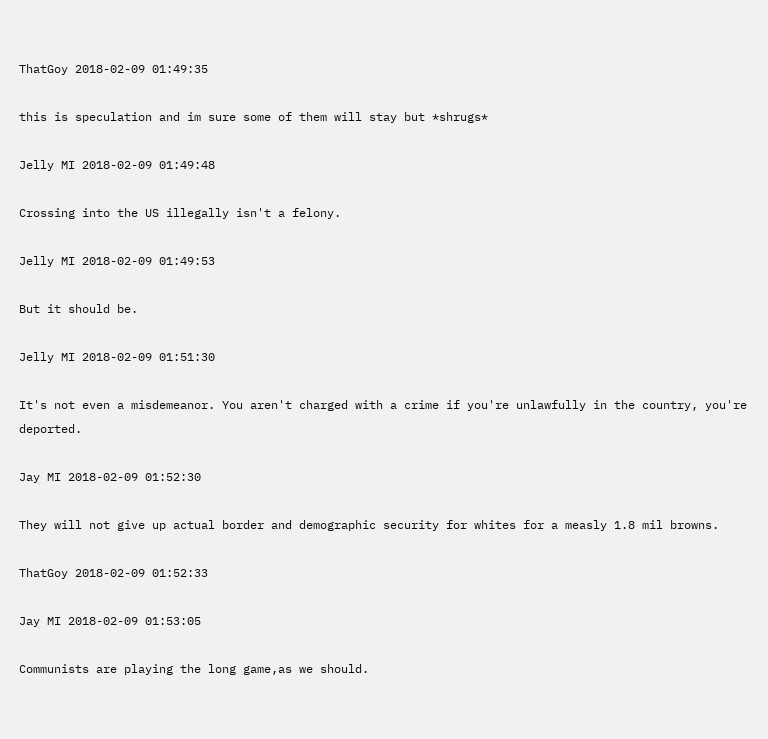ThatGoy 2018-02-09 01:49:35

this is speculation and im sure some of them will stay but *shrugs*

Jelly MI 2018-02-09 01:49:48

Crossing into the US illegally isn't a felony.

Jelly MI 2018-02-09 01:49:53

But it should be.

Jelly MI 2018-02-09 01:51:30

It's not even a misdemeanor. You aren't charged with a crime if you're unlawfully in the country, you're deported.

Jay MI 2018-02-09 01:52:30

They will not give up actual border and demographic security for whites for a measly 1.8 mil browns.

ThatGoy 2018-02-09 01:52:33

Jay MI 2018-02-09 01:53:05

Communists are playing the long game,as we should.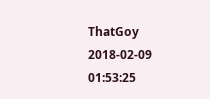ThatGoy 2018-02-09 01:53:25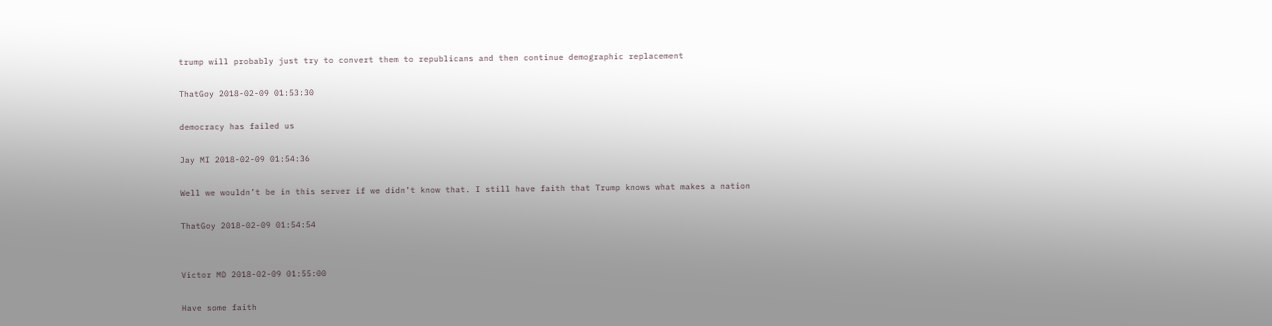trump will probably just try to convert them to republicans and then continue demographic replacement

ThatGoy 2018-02-09 01:53:30

democracy has failed us

Jay MI 2018-02-09 01:54:36

Well we wouldn’t be in this server if we didn’t know that. I still have faith that Trump knows what makes a nation

ThatGoy 2018-02-09 01:54:54


Victor MD 2018-02-09 01:55:00

Have some faith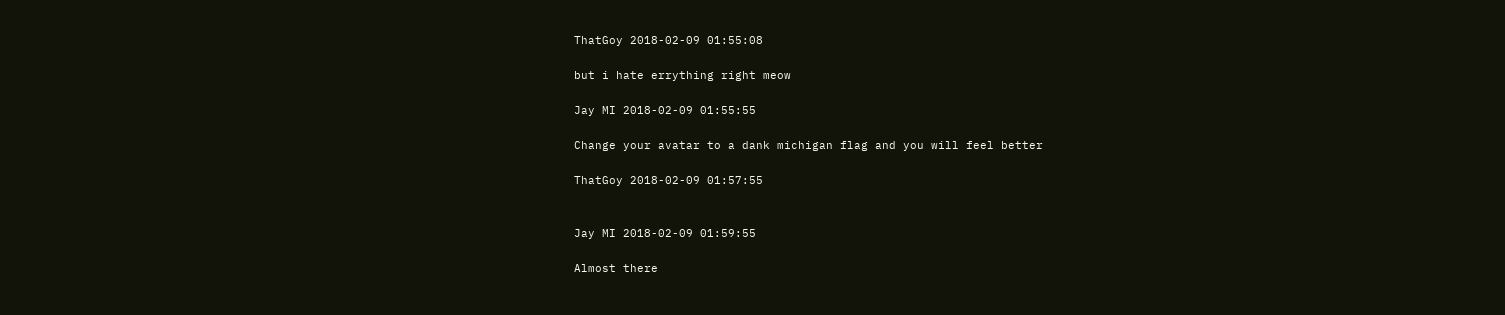ThatGoy 2018-02-09 01:55:08

but i hate errything right meow

Jay MI 2018-02-09 01:55:55

Change your avatar to a dank michigan flag and you will feel better

ThatGoy 2018-02-09 01:57:55


Jay MI 2018-02-09 01:59:55

Almost there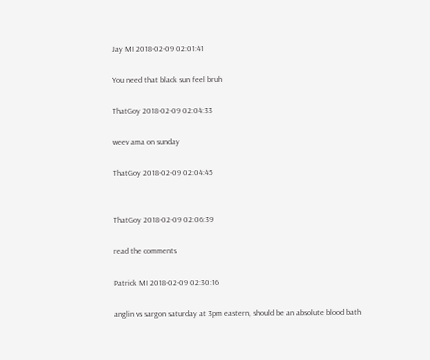Jay MI 2018-02-09 02:01:41

You need that black sun feel bruh

ThatGoy 2018-02-09 02:04:33

weev ama on sunday

ThatGoy 2018-02-09 02:04:45


ThatGoy 2018-02-09 02:06:39

read the comments

Patrick MI 2018-02-09 02:30:16

anglin vs sargon saturday at 3pm eastern, should be an absolute blood bath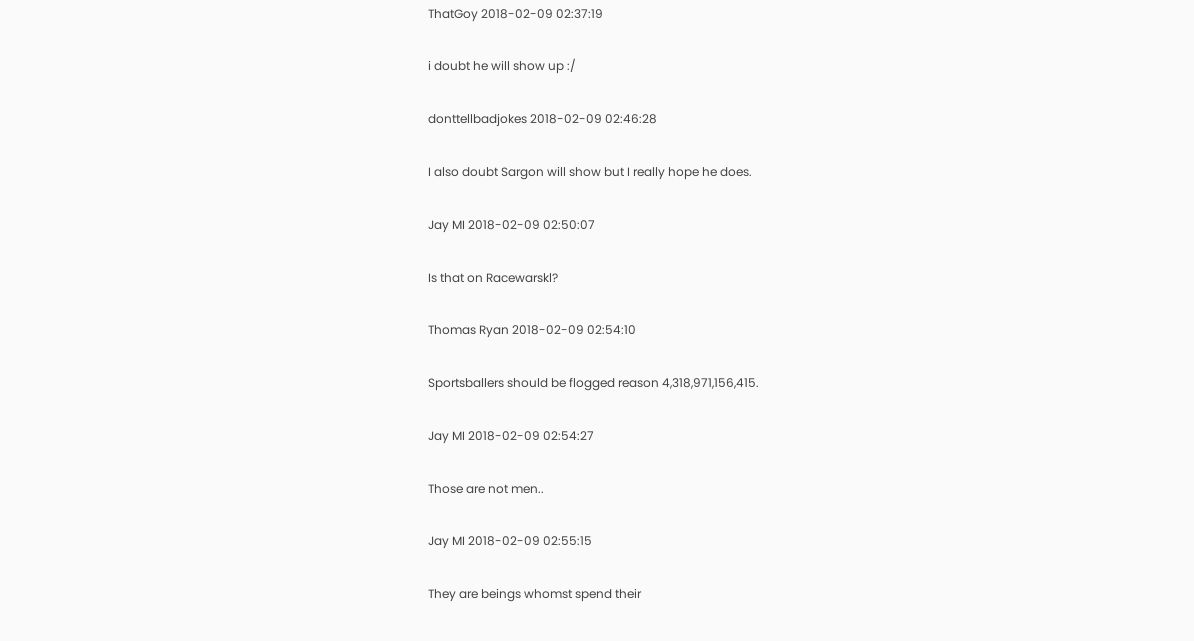ThatGoy 2018-02-09 02:37:19

i doubt he will show up :/

donttellbadjokes 2018-02-09 02:46:28

I also doubt Sargon will show but I really hope he does.

Jay MI 2018-02-09 02:50:07

Is that on Racewarskl?

Thomas Ryan 2018-02-09 02:54:10

Sportsballers should be flogged reason 4,318,971,156,415.

Jay MI 2018-02-09 02:54:27

Those are not men..

Jay MI 2018-02-09 02:55:15

They are beings whomst spend their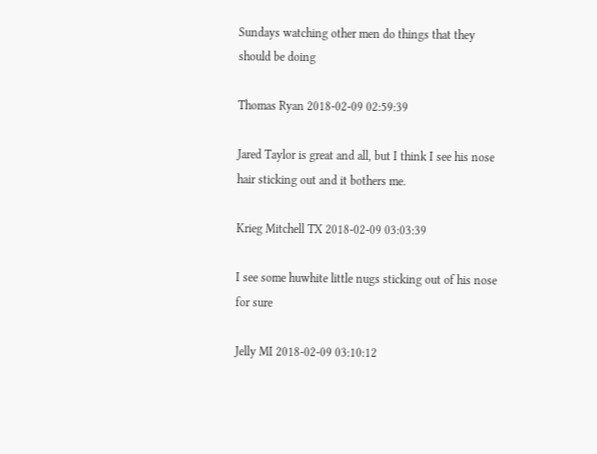Sundays watching other men do things that they should be doing

Thomas Ryan 2018-02-09 02:59:39

Jared Taylor is great and all, but I think I see his nose hair sticking out and it bothers me.

Krieg Mitchell TX 2018-02-09 03:03:39

I see some huwhite little nugs sticking out of his nose for sure

Jelly MI 2018-02-09 03:10:12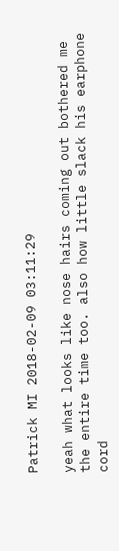Patrick MI 2018-02-09 03:11:29

yeah what looks like nose hairs coming out bothered me the entire time too. also how little slack his earphone cord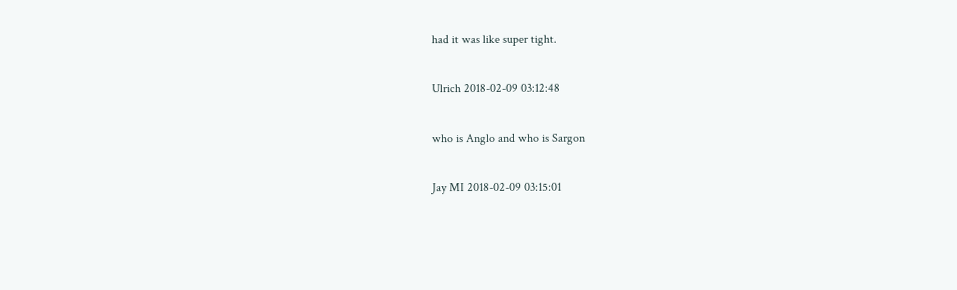had it was like super tight.

Ulrich 2018-02-09 03:12:48

who is Anglo and who is Sargon

Jay MI 2018-02-09 03:15:01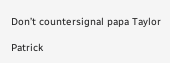Don’t countersignal papa Taylor

Patrick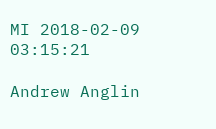MI 2018-02-09 03:15:21

Andrew Anglin